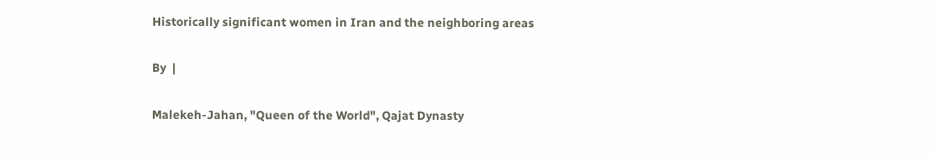Historically significant women in Iran and the neighboring areas

By  |

Malekeh-Jahan, "Queen of the World", Qajat Dynasty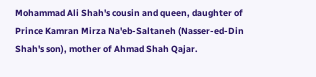Mohammad Ali Shah's cousin and queen, daughter of Prince Kamran Mirza Na'eb-Saltaneh (Nasser-ed-Din Shah's son), mother of Ahmad Shah Qajar.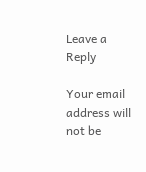Leave a Reply

Your email address will not be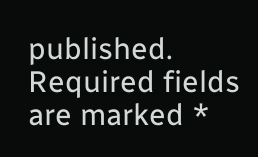published. Required fields are marked *